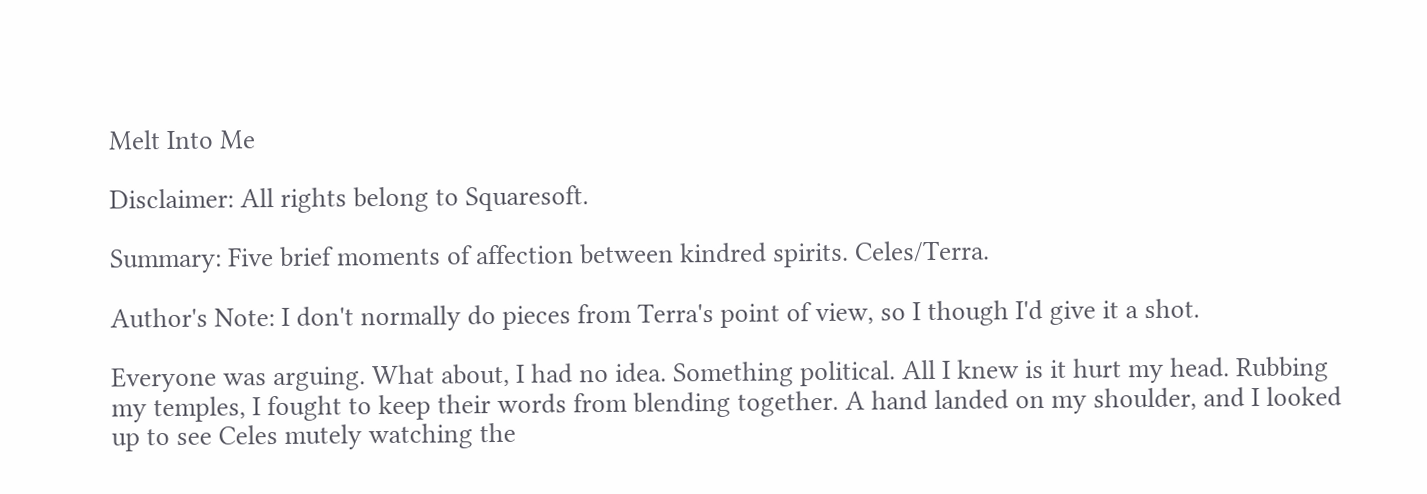Melt Into Me

Disclaimer: All rights belong to Squaresoft.

Summary: Five brief moments of affection between kindred spirits. Celes/Terra.

Author's Note: I don't normally do pieces from Terra's point of view, so I though I'd give it a shot.

Everyone was arguing. What about, I had no idea. Something political. All I knew is it hurt my head. Rubbing my temples, I fought to keep their words from blending together. A hand landed on my shoulder, and I looked up to see Celes mutely watching the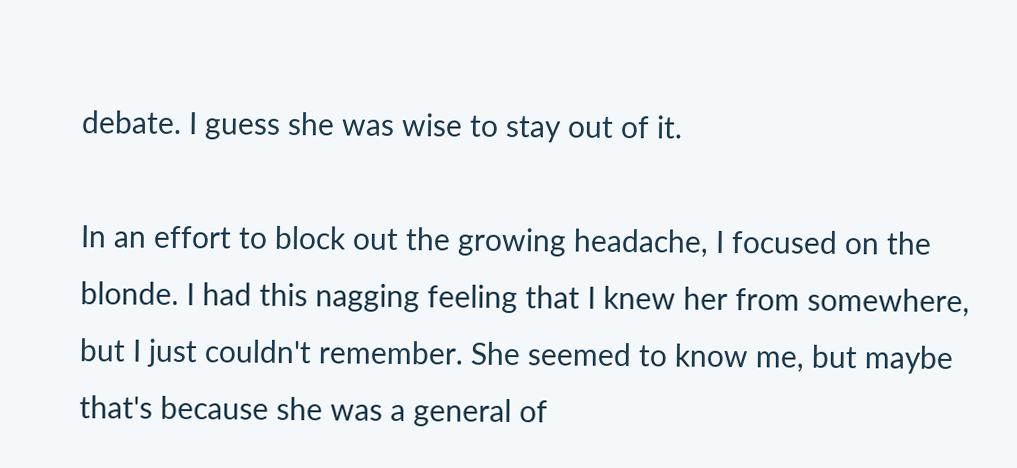debate. I guess she was wise to stay out of it.

In an effort to block out the growing headache, I focused on the blonde. I had this nagging feeling that I knew her from somewhere, but I just couldn't remember. She seemed to know me, but maybe that's because she was a general of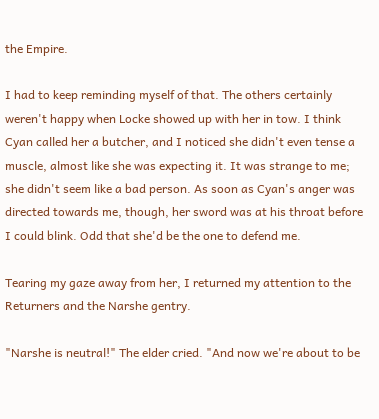the Empire.

I had to keep reminding myself of that. The others certainly weren't happy when Locke showed up with her in tow. I think Cyan called her a butcher, and I noticed she didn't even tense a muscle, almost like she was expecting it. It was strange to me; she didn't seem like a bad person. As soon as Cyan's anger was directed towards me, though, her sword was at his throat before I could blink. Odd that she'd be the one to defend me.

Tearing my gaze away from her, I returned my attention to the Returners and the Narshe gentry.

"Narshe is neutral!" The elder cried. "And now we're about to be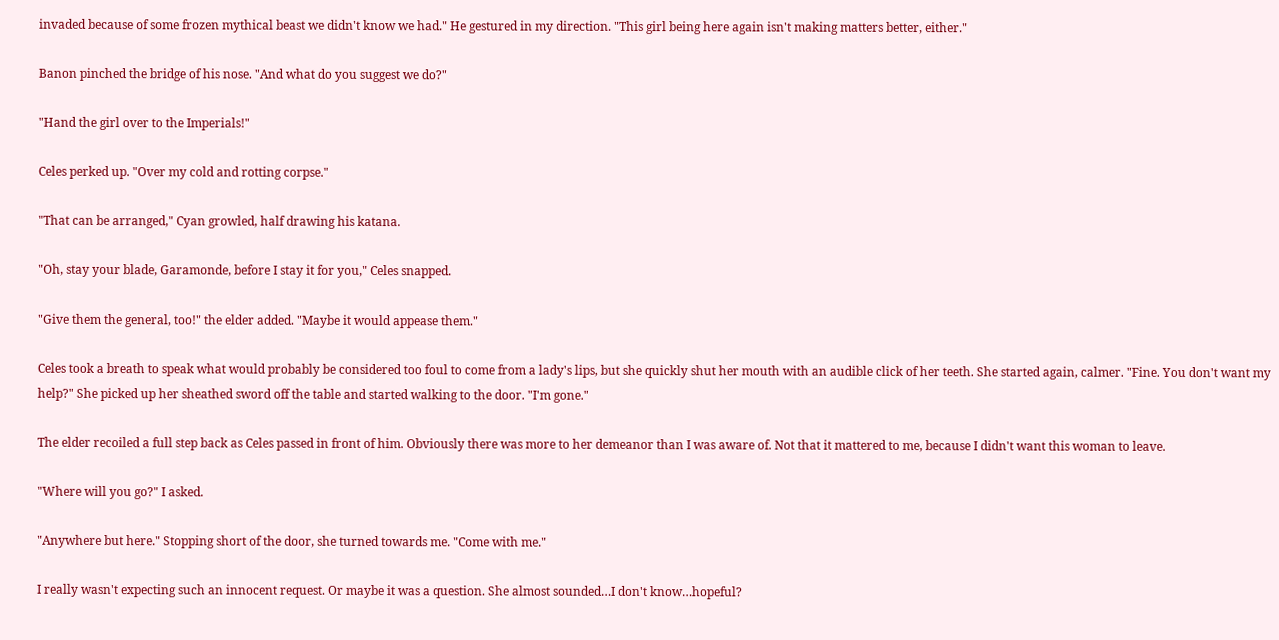invaded because of some frozen mythical beast we didn't know we had." He gestured in my direction. "This girl being here again isn't making matters better, either."

Banon pinched the bridge of his nose. "And what do you suggest we do?"

"Hand the girl over to the Imperials!"

Celes perked up. "Over my cold and rotting corpse."

"That can be arranged," Cyan growled, half drawing his katana.

"Oh, stay your blade, Garamonde, before I stay it for you," Celes snapped.

"Give them the general, too!" the elder added. "Maybe it would appease them."

Celes took a breath to speak what would probably be considered too foul to come from a lady's lips, but she quickly shut her mouth with an audible click of her teeth. She started again, calmer. "Fine. You don't want my help?" She picked up her sheathed sword off the table and started walking to the door. "I'm gone."

The elder recoiled a full step back as Celes passed in front of him. Obviously there was more to her demeanor than I was aware of. Not that it mattered to me, because I didn't want this woman to leave.

"Where will you go?" I asked.

"Anywhere but here." Stopping short of the door, she turned towards me. "Come with me."

I really wasn't expecting such an innocent request. Or maybe it was a question. She almost sounded…I don't know…hopeful?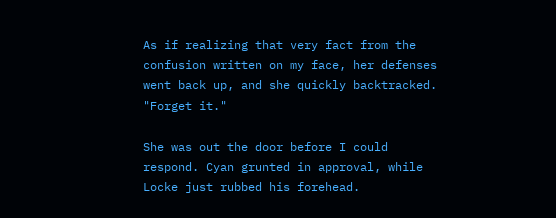As if realizing that very fact from the confusion written on my face, her defenses went back up, and she quickly backtracked. "Forget it."

She was out the door before I could respond. Cyan grunted in approval, while Locke just rubbed his forehead.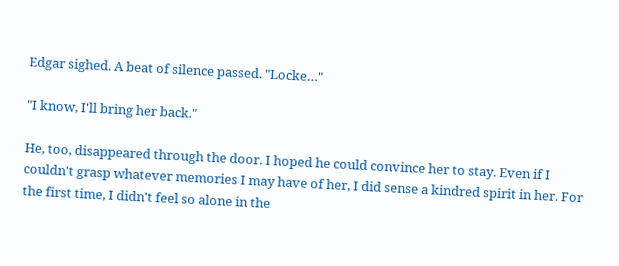Edgar sighed. A beat of silence passed. "Locke…"

"I know, I'll bring her back."

He, too, disappeared through the door. I hoped he could convince her to stay. Even if I couldn't grasp whatever memories I may have of her, I did sense a kindred spirit in her. For the first time, I didn't feel so alone in the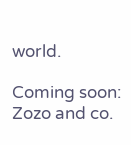world.

Coming soon: Zozo and co.